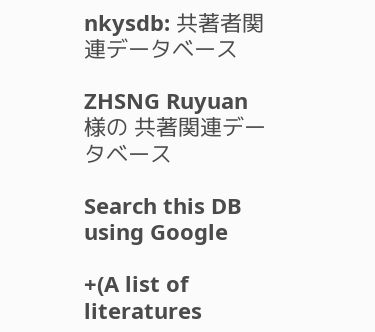nkysdb: 共著者関連データベース

ZHSNG Ruyuan 様の 共著関連データベース

Search this DB
using Google

+(A list of literatures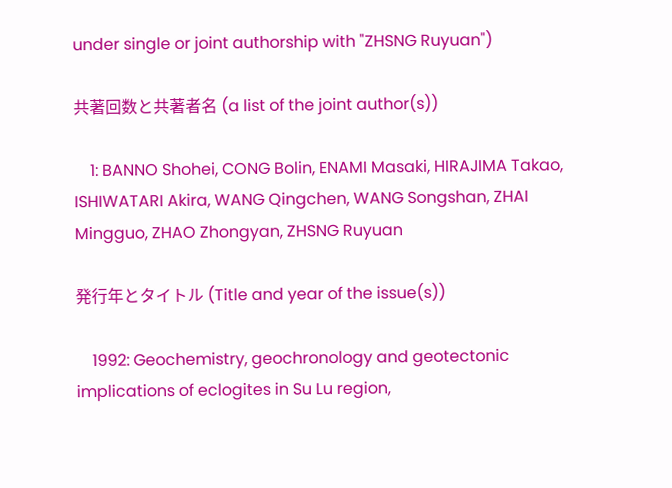under single or joint authorship with "ZHSNG Ruyuan")

共著回数と共著者名 (a list of the joint author(s))

    1: BANNO Shohei, CONG Bolin, ENAMI Masaki, HIRAJIMA Takao, ISHIWATARI Akira, WANG Qingchen, WANG Songshan, ZHAI Mingguo, ZHAO Zhongyan, ZHSNG Ruyuan

発行年とタイトル (Title and year of the issue(s))

    1992: Geochemistry, geochronology and geotectonic implications of eclogites in Su Lu region,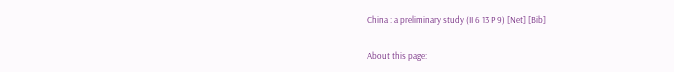China : a preliminary study (II 6 13 P 9) [Net] [Bib]

About this page: